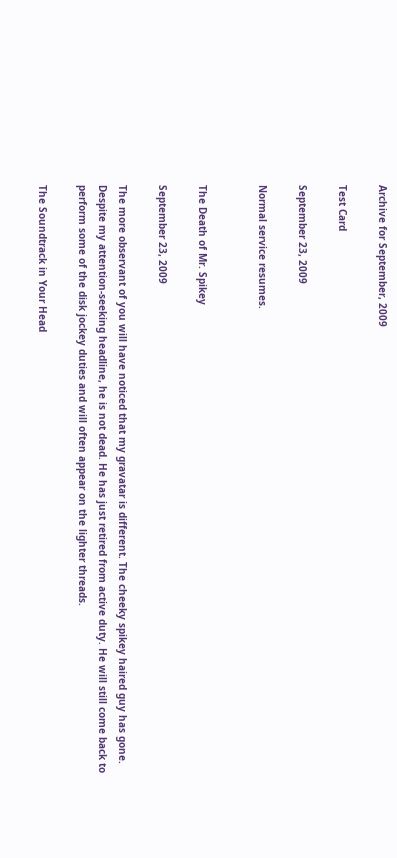Archive for September, 2009

Test Card

September 23, 2009

Normal service resumes.


The Death of Mr. Spikey

September 23, 2009

The more observant of you will have noticed that my gravatar is different. The cheeky spikey haired guy has gone. Despite my attention-seeking headline, he is not dead. He has just retired from active duty. He will still come back to perform some of the disk jockey duties and will often appear on the lighter threads.

The Soundtrack in Your Head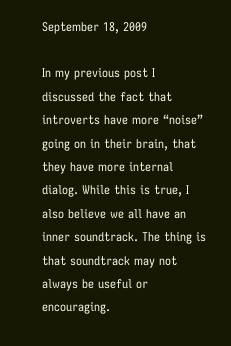September 18, 2009

In my previous post I discussed the fact that introverts have more “noise” going on in their brain, that they have more internal dialog. While this is true, I also believe we all have an inner soundtrack. The thing is that soundtrack may not always be useful or encouraging.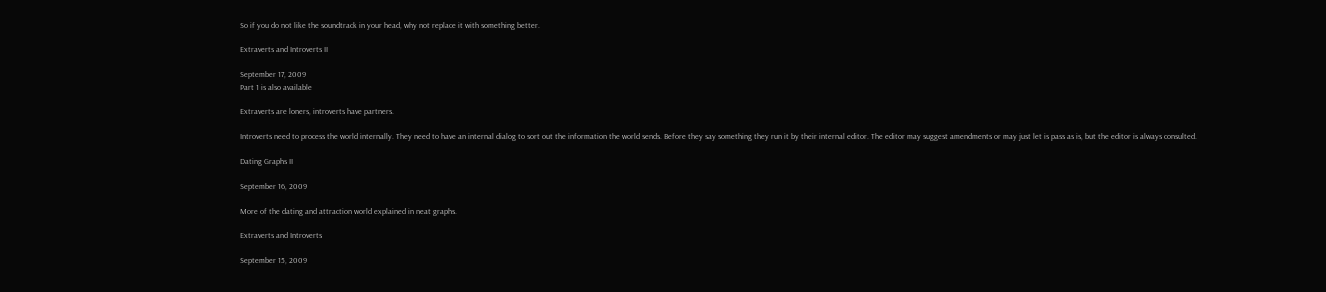So if you do not like the soundtrack in your head, why not replace it with something better.

Extraverts and Introverts II

September 17, 2009
Part 1 is also available

Extraverts are loners, introverts have partners.

Introverts need to process the world internally. They need to have an internal dialog to sort out the information the world sends. Before they say something they run it by their internal editor. The editor may suggest amendments or may just let is pass as is, but the editor is always consulted.

Dating Graphs II

September 16, 2009

More of the dating and attraction world explained in neat graphs.

Extraverts and Introverts

September 15, 2009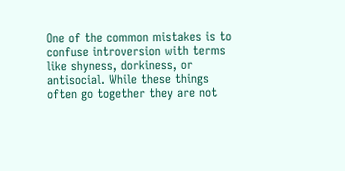One of the common mistakes is to confuse introversion with terms like shyness, dorkiness, or antisocial. While these things often go together they are not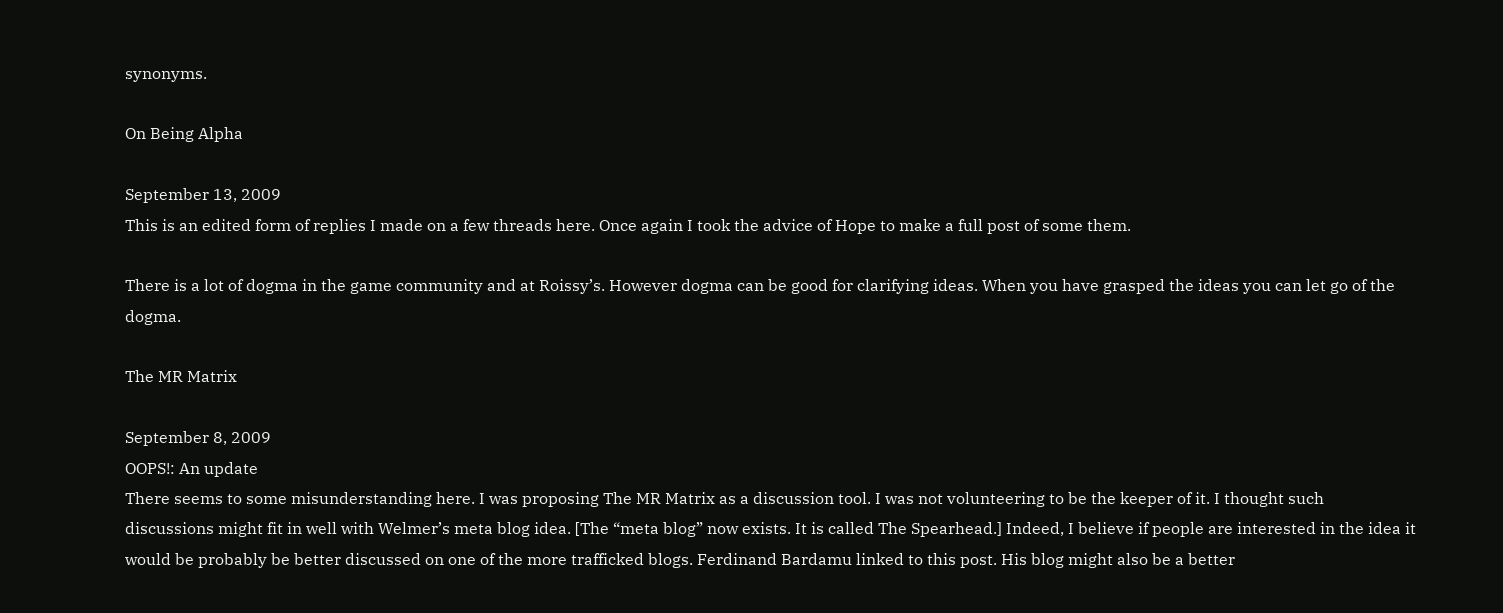synonyms.

On Being Alpha

September 13, 2009
This is an edited form of replies I made on a few threads here. Once again I took the advice of Hope to make a full post of some them.

There is a lot of dogma in the game community and at Roissy’s. However dogma can be good for clarifying ideas. When you have grasped the ideas you can let go of the dogma.

The MR Matrix

September 8, 2009
OOPS!: An update
There seems to some misunderstanding here. I was proposing The MR Matrix as a discussion tool. I was not volunteering to be the keeper of it. I thought such discussions might fit in well with Welmer’s meta blog idea. [The “meta blog” now exists. It is called The Spearhead.] Indeed, I believe if people are interested in the idea it would be probably be better discussed on one of the more trafficked blogs. Ferdinand Bardamu linked to this post. His blog might also be a better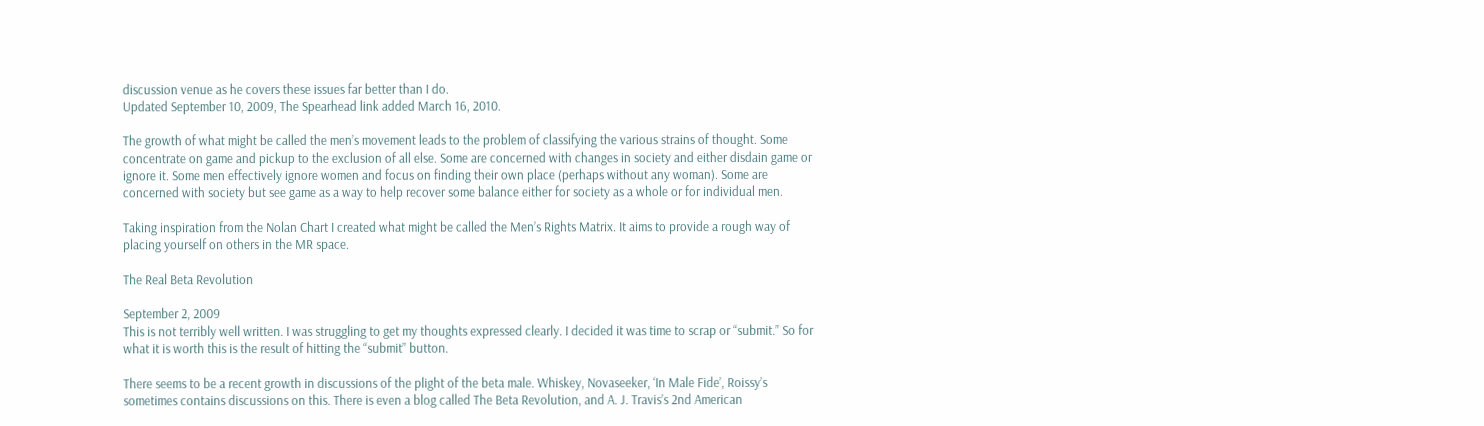discussion venue as he covers these issues far better than I do.
Updated September 10, 2009, The Spearhead link added March 16, 2010.

The growth of what might be called the men’s movement leads to the problem of classifying the various strains of thought. Some concentrate on game and pickup to the exclusion of all else. Some are concerned with changes in society and either disdain game or ignore it. Some men effectively ignore women and focus on finding their own place (perhaps without any woman). Some are concerned with society but see game as a way to help recover some balance either for society as a whole or for individual men.

Taking inspiration from the Nolan Chart I created what might be called the Men’s Rights Matrix. It aims to provide a rough way of placing yourself on others in the MR space.

The Real Beta Revolution

September 2, 2009
This is not terribly well written. I was struggling to get my thoughts expressed clearly. I decided it was time to scrap or “submit.” So for what it is worth this is the result of hitting the “submit” button.

There seems to be a recent growth in discussions of the plight of the beta male. Whiskey, Novaseeker, ‘In Male Fide’, Roissy’s sometimes contains discussions on this. There is even a blog called The Beta Revolution, and A. J. Travis’s 2nd American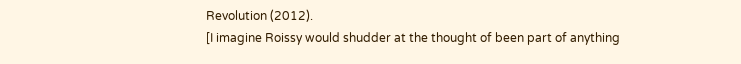Revolution (2012).
[I imagine Roissy would shudder at the thought of been part of anything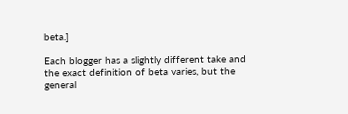beta.]

Each blogger has a slightly different take and the exact definition of beta varies, but the general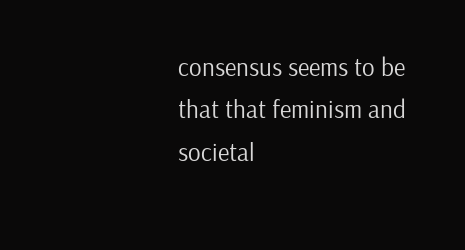consensus seems to be that that feminism and societal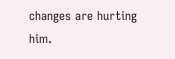changes are hurting him.